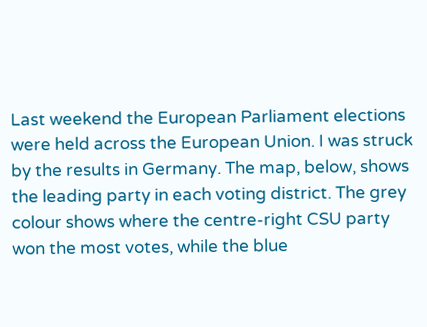Last weekend the European Parliament elections were held across the European Union. I was struck by the results in Germany. The map, below, shows the leading party in each voting district. The grey colour shows where the centre-right CSU party won the most votes, while the blue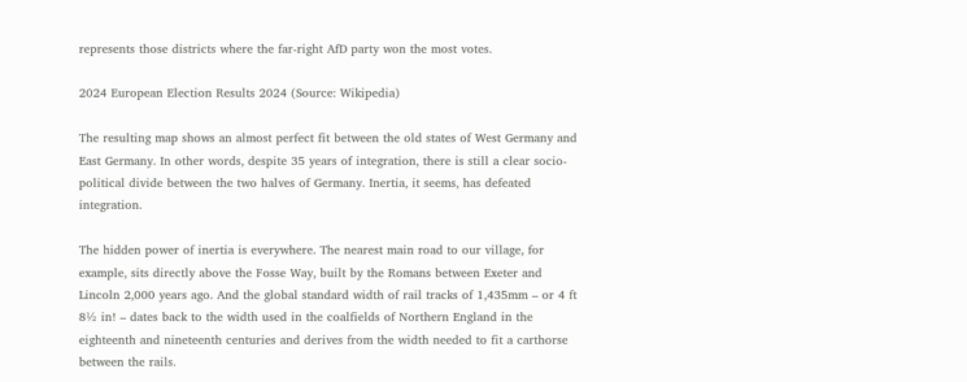represents those districts where the far-right AfD party won the most votes.

2024 European Election Results 2024 (Source: Wikipedia)

The resulting map shows an almost perfect fit between the old states of West Germany and East Germany. In other words, despite 35 years of integration, there is still a clear socio-political divide between the two halves of Germany. Inertia, it seems, has defeated integration.

The hidden power of inertia is everywhere. The nearest main road to our village, for example, sits directly above the Fosse Way, built by the Romans between Exeter and Lincoln 2,000 years ago. And the global standard width of rail tracks of 1,435mm – or 4 ft 8½ in! – dates back to the width used in the coalfields of Northern England in the eighteenth and nineteenth centuries and derives from the width needed to fit a carthorse between the rails.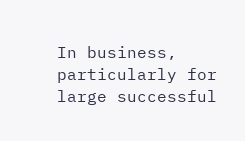In business, particularly for large successful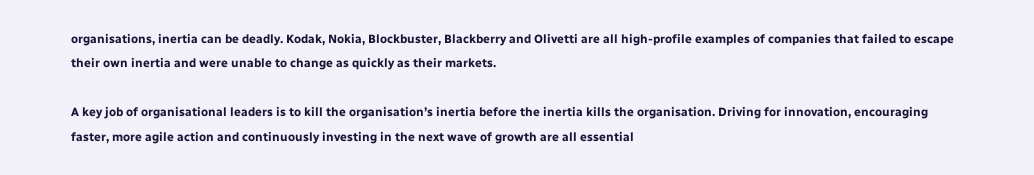organisations, inertia can be deadly. Kodak, Nokia, Blockbuster, Blackberry and Olivetti are all high-profile examples of companies that failed to escape their own inertia and were unable to change as quickly as their markets.

A key job of organisational leaders is to kill the organisation’s inertia before the inertia kills the organisation. Driving for innovation, encouraging faster, more agile action and continuously investing in the next wave of growth are all essential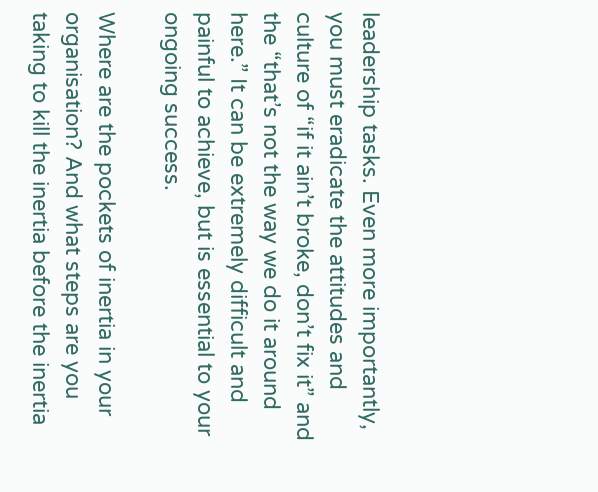leadership tasks. Even more importantly, you must eradicate the attitudes and culture of “if it ain’t broke, don’t fix it” and the “that’s not the way we do it around here.” It can be extremely difficult and painful to achieve, but is essential to your ongoing success.

Where are the pockets of inertia in your organisation? And what steps are you taking to kill the inertia before the inertia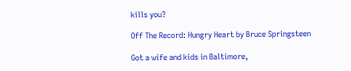kills you?

Off The Record: Hungry Heart by Bruce Springsteen

Got a wife and kids in Baltimore,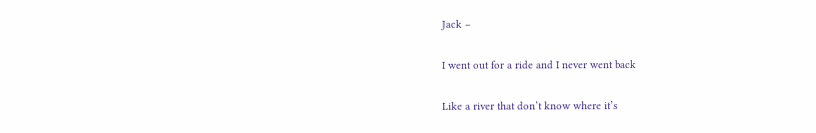Jack –

I went out for a ride and I never went back

Like a river that don’t know where it’s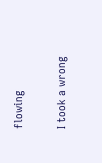flowing

I took a wrong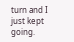turn and I just kept going.